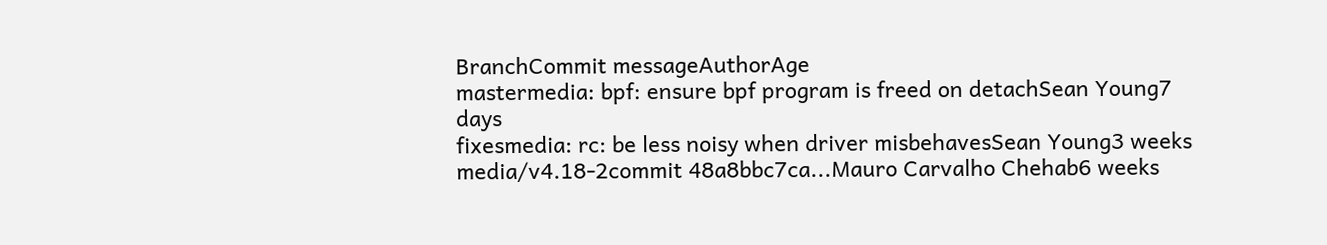BranchCommit messageAuthorAge
mastermedia: bpf: ensure bpf program is freed on detachSean Young7 days
fixesmedia: rc: be less noisy when driver misbehavesSean Young3 weeks
media/v4.18-2commit 48a8bbc7ca...Mauro Carvalho Chehab6 weeks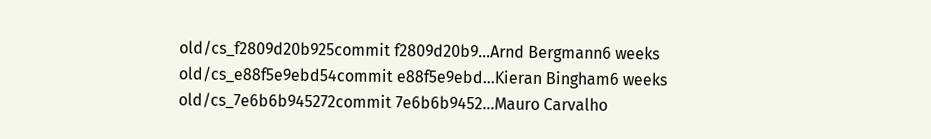old/cs_f2809d20b925commit f2809d20b9...Arnd Bergmann6 weeks
old/cs_e88f5e9ebd54commit e88f5e9ebd...Kieran Bingham6 weeks
old/cs_7e6b6b945272commit 7e6b6b9452...Mauro Carvalho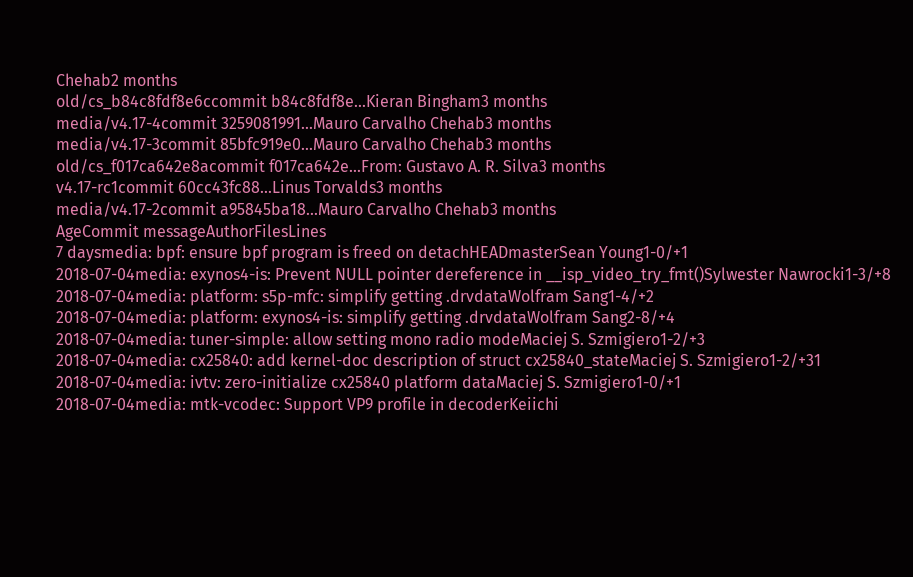Chehab2 months
old/cs_b84c8fdf8e6ccommit b84c8fdf8e...Kieran Bingham3 months
media/v4.17-4commit 3259081991...Mauro Carvalho Chehab3 months
media/v4.17-3commit 85bfc919e0...Mauro Carvalho Chehab3 months
old/cs_f017ca642e8acommit f017ca642e...From: Gustavo A. R. Silva3 months
v4.17-rc1commit 60cc43fc88...Linus Torvalds3 months
media/v4.17-2commit a95845ba18...Mauro Carvalho Chehab3 months
AgeCommit messageAuthorFilesLines
7 daysmedia: bpf: ensure bpf program is freed on detachHEADmasterSean Young1-0/+1
2018-07-04media: exynos4-is: Prevent NULL pointer dereference in __isp_video_try_fmt()Sylwester Nawrocki1-3/+8
2018-07-04media: platform: s5p-mfc: simplify getting .drvdataWolfram Sang1-4/+2
2018-07-04media: platform: exynos4-is: simplify getting .drvdataWolfram Sang2-8/+4
2018-07-04media: tuner-simple: allow setting mono radio modeMaciej S. Szmigiero1-2/+3
2018-07-04media: cx25840: add kernel-doc description of struct cx25840_stateMaciej S. Szmigiero1-2/+31
2018-07-04media: ivtv: zero-initialize cx25840 platform dataMaciej S. Szmigiero1-0/+1
2018-07-04media: mtk-vcodec: Support VP9 profile in decoderKeiichi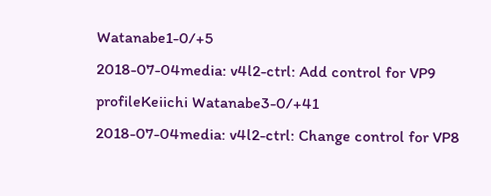Watanabe1-0/+5
2018-07-04media: v4l2-ctrl: Add control for VP9 profileKeiichi Watanabe3-0/+41
2018-07-04media: v4l2-ctrl: Change control for VP8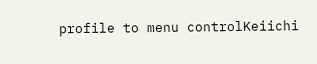profile to menu controlKeiichi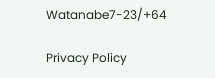Watanabe7-23/+64

Privacy Policy